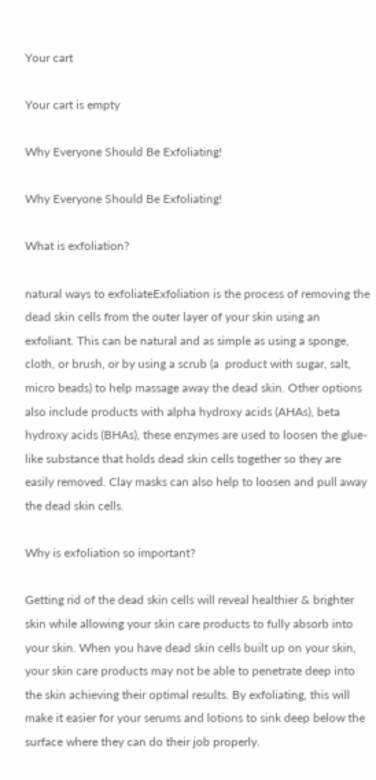Your cart

Your cart is empty

Why Everyone Should Be Exfoliating!

Why Everyone Should Be Exfoliating!

What is exfoliation?

natural ways to exfoliateExfoliation is the process of removing the dead skin cells from the outer layer of your skin using an exfoliant. This can be natural and as simple as using a sponge, cloth, or brush, or by using a scrub (a  product with sugar, salt, micro beads) to help massage away the dead skin. Other options also include products with alpha hydroxy acids (AHAs), beta hydroxy acids (BHAs), these enzymes are used to loosen the glue-like substance that holds dead skin cells together so they are easily removed. Clay masks can also help to loosen and pull away the dead skin cells.

Why is exfoliation so important?

Getting rid of the dead skin cells will reveal healthier & brighter skin while allowing your skin care products to fully absorb into your skin. When you have dead skin cells built up on your skin, your skin care products may not be able to penetrate deep into the skin achieving their optimal results. By exfoliating, this will make it easier for your serums and lotions to sink deep below the surface where they can do their job properly.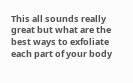This all sounds really great but what are the best ways to exfoliate each part of your body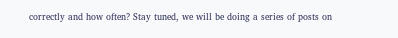correctly and how often? Stay tuned, we will be doing a series of posts on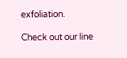exfoliation.

Check out our line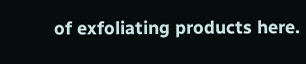of exfoliating products here.